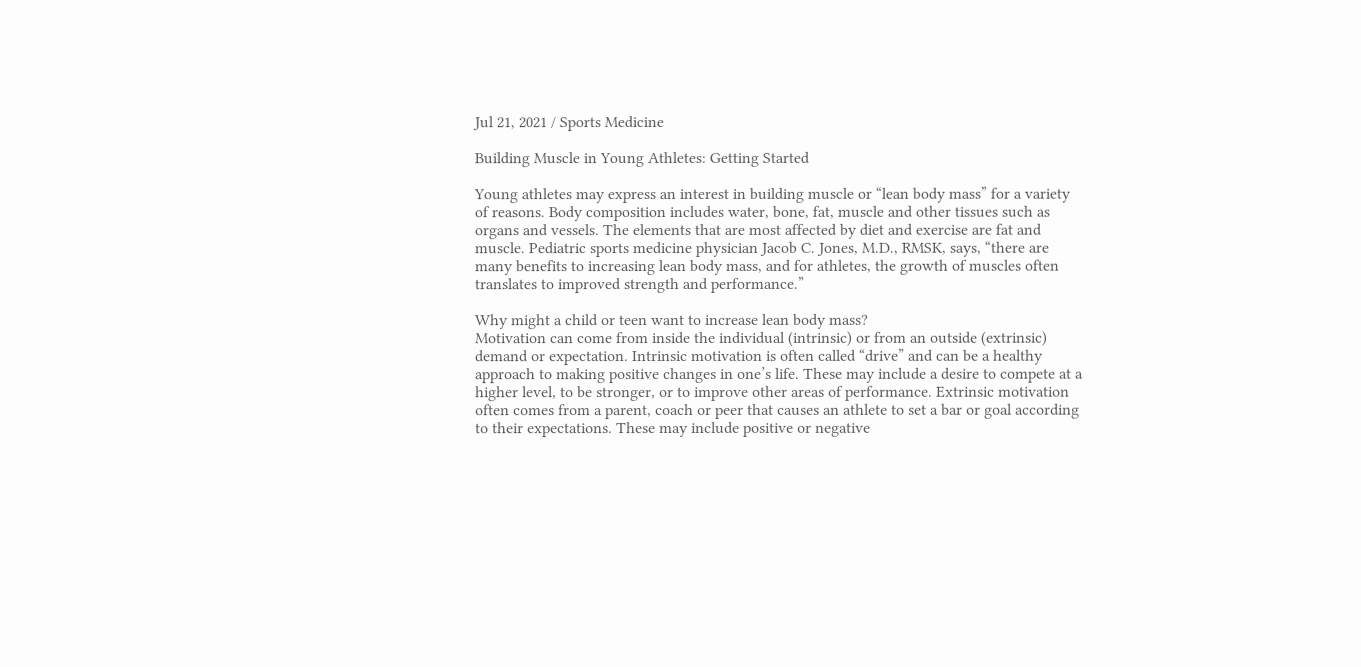Jul 21, 2021 / Sports Medicine

Building Muscle in Young Athletes: Getting Started

Young athletes may express an interest in building muscle or “lean body mass” for a variety of reasons. Body composition includes water, bone, fat, muscle and other tissues such as organs and vessels. The elements that are most affected by diet and exercise are fat and muscle. Pediatric sports medicine physician Jacob C. Jones, M.D., RMSK, says, “there are many benefits to increasing lean body mass, and for athletes, the growth of muscles often translates to improved strength and performance.”

Why might a child or teen want to increase lean body mass?
Motivation can come from inside the individual (intrinsic) or from an outside (extrinsic) demand or expectation. Intrinsic motivation is often called “drive” and can be a healthy approach to making positive changes in one’s life. These may include a desire to compete at a higher level, to be stronger, or to improve other areas of performance. Extrinsic motivation often comes from a parent, coach or peer that causes an athlete to set a bar or goal according to their expectations. These may include positive or negative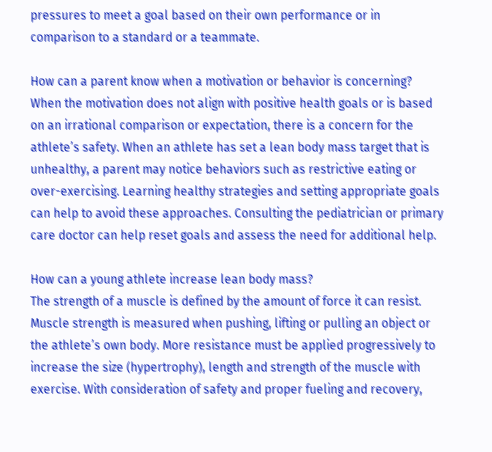pressures to meet a goal based on their own performance or in comparison to a standard or a teammate.

How can a parent know when a motivation or behavior is concerning?
When the motivation does not align with positive health goals or is based on an irrational comparison or expectation, there is a concern for the athlete’s safety. When an athlete has set a lean body mass target that is unhealthy, a parent may notice behaviors such as restrictive eating or over-exercising. Learning healthy strategies and setting appropriate goals can help to avoid these approaches. Consulting the pediatrician or primary care doctor can help reset goals and assess the need for additional help.

How can a young athlete increase lean body mass?
The strength of a muscle is defined by the amount of force it can resist. Muscle strength is measured when pushing, lifting or pulling an object or the athlete’s own body. More resistance must be applied progressively to increase the size (hypertrophy), length and strength of the muscle with exercise. With consideration of safety and proper fueling and recovery,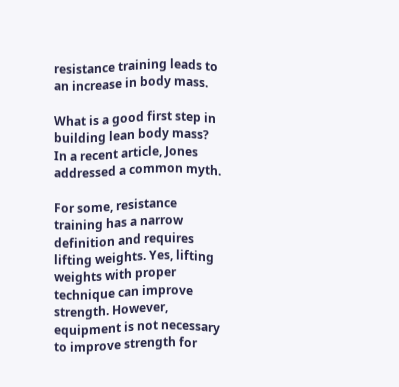resistance training leads to an increase in body mass.

What is a good first step in building lean body mass?
In a recent article, Jones addressed a common myth.

For some, resistance training has a narrow definition and requires lifting weights. Yes, lifting weights with proper technique can improve strength. However, equipment is not necessary to improve strength for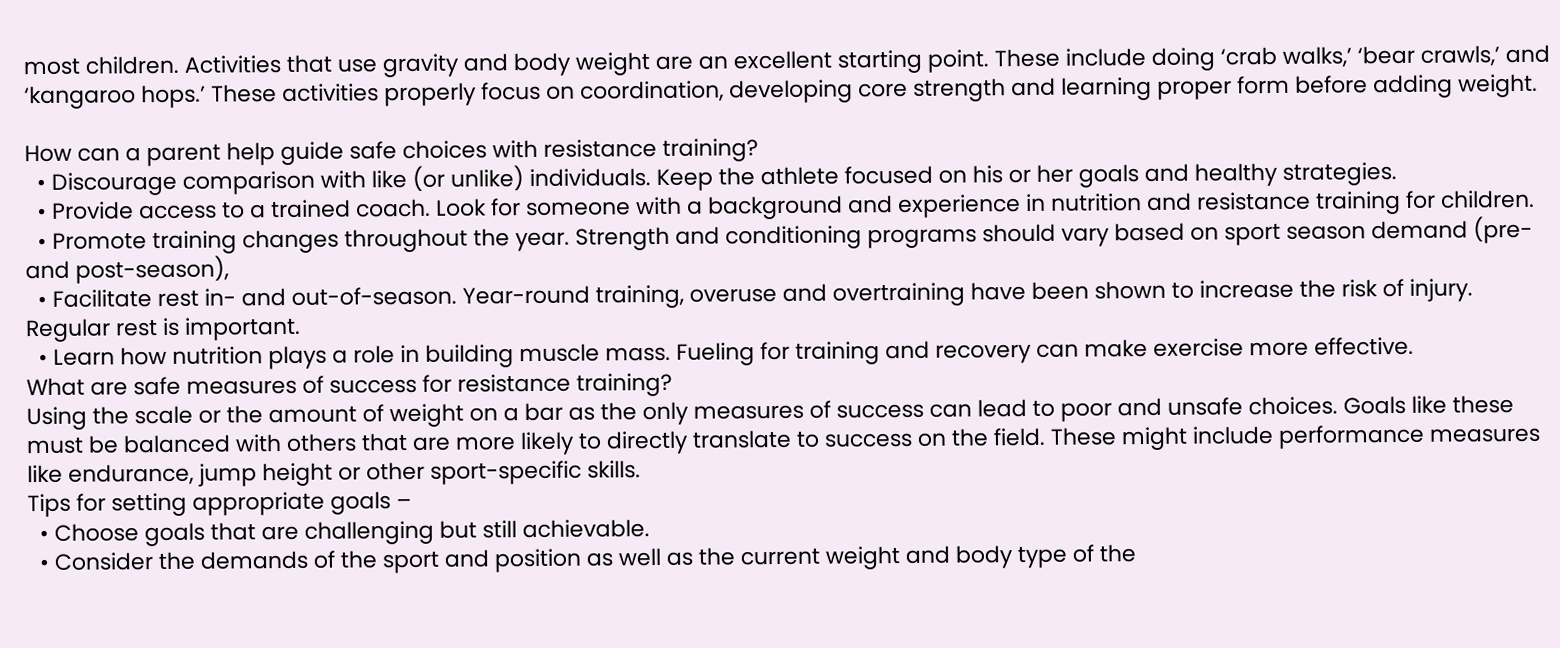most children. Activities that use gravity and body weight are an excellent starting point. These include doing ‘crab walks,’ ‘bear crawls,’ and ‘kangaroo hops.’ These activities properly focus on coordination, developing core strength and learning proper form before adding weight.

How can a parent help guide safe choices with resistance training?
  • Discourage comparison with like (or unlike) individuals. Keep the athlete focused on his or her goals and healthy strategies.
  • Provide access to a trained coach. Look for someone with a background and experience in nutrition and resistance training for children.
  • Promote training changes throughout the year. Strength and conditioning programs should vary based on sport season demand (pre- and post-season),
  • Facilitate rest in- and out-of-season. Year-round training, overuse and overtraining have been shown to increase the risk of injury. Regular rest is important.
  • Learn how nutrition plays a role in building muscle mass. Fueling for training and recovery can make exercise more effective.
What are safe measures of success for resistance training?
Using the scale or the amount of weight on a bar as the only measures of success can lead to poor and unsafe choices. Goals like these must be balanced with others that are more likely to directly translate to success on the field. These might include performance measures like endurance, jump height or other sport-specific skills.
Tips for setting appropriate goals –
  • Choose goals that are challenging but still achievable.
  • Consider the demands of the sport and position as well as the current weight and body type of the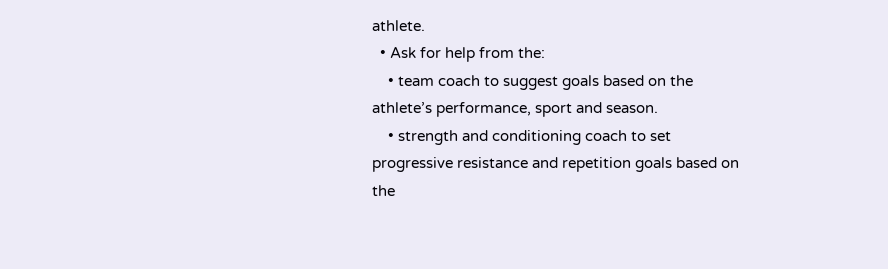athlete.
  • Ask for help from the:
    • team coach to suggest goals based on the athlete’s performance, sport and season.
    • strength and conditioning coach to set progressive resistance and repetition goals based on the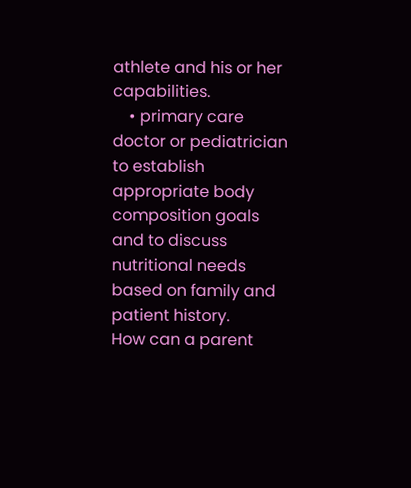athlete and his or her capabilities.
    • primary care doctor or pediatrician to establish appropriate body composition goals and to discuss nutritional needs based on family and patient history.
How can a parent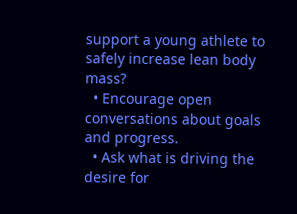support a young athlete to safely increase lean body mass?
  • Encourage open conversations about goals and progress.
  • Ask what is driving the desire for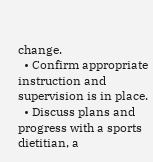change.
  • Confirm appropriate instruction and supervision is in place.
  • Discuss plans and progress with a sports dietitian, a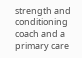strength and conditioning coach and a primary care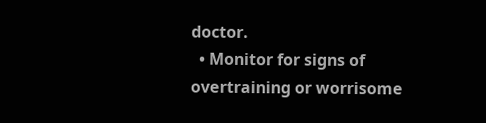doctor.
  • Monitor for signs of overtraining or worrisome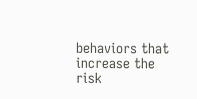behaviors that increase the risk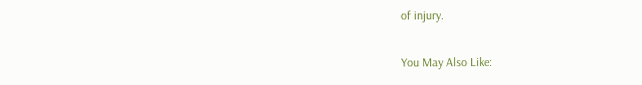of injury.

You May Also Like: